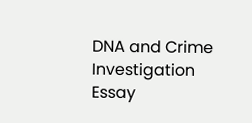DNA and Crime Investigation Essay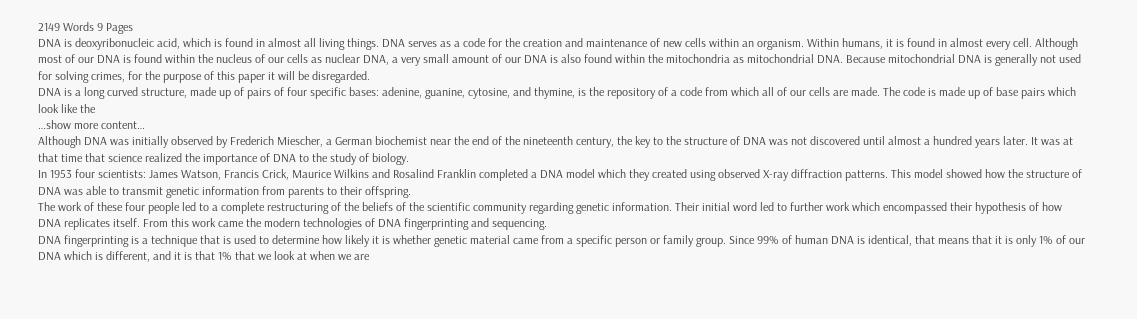2149 Words 9 Pages
DNA is deoxyribonucleic acid, which is found in almost all living things. DNA serves as a code for the creation and maintenance of new cells within an organism. Within humans, it is found in almost every cell. Although most of our DNA is found within the nucleus of our cells as nuclear DNA, a very small amount of our DNA is also found within the mitochondria as mitochondrial DNA. Because mitochondrial DNA is generally not used for solving crimes, for the purpose of this paper it will be disregarded.
DNA is a long curved structure, made up of pairs of four specific bases: adenine, guanine, cytosine, and thymine, is the repository of a code from which all of our cells are made. The code is made up of base pairs which look like the
…show more content…
Although DNA was initially observed by Frederich Miescher, a German biochemist near the end of the nineteenth century, the key to the structure of DNA was not discovered until almost a hundred years later. It was at that time that science realized the importance of DNA to the study of biology.
In 1953 four scientists: James Watson, Francis Crick, Maurice Wilkins and Rosalind Franklin completed a DNA model which they created using observed X-ray diffraction patterns. This model showed how the structure of DNA was able to transmit genetic information from parents to their offspring.
The work of these four people led to a complete restructuring of the beliefs of the scientific community regarding genetic information. Their initial word led to further work which encompassed their hypothesis of how DNA replicates itself. From this work came the modern technologies of DNA fingerprinting and sequencing.
DNA fingerprinting is a technique that is used to determine how likely it is whether genetic material came from a specific person or family group. Since 99% of human DNA is identical, that means that it is only 1% of our DNA which is different, and it is that 1% that we look at when we are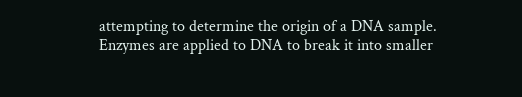attempting to determine the origin of a DNA sample.
Enzymes are applied to DNA to break it into smaller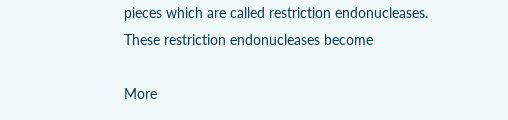pieces which are called restriction endonucleases. These restriction endonucleases become

More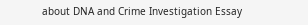about DNA and Crime Investigation Essay